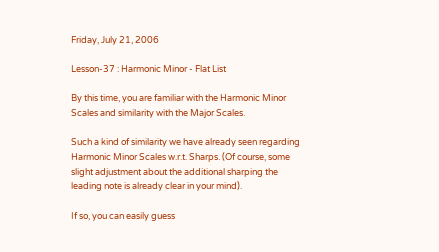Friday, July 21, 2006

Lesson-37 : Harmonic Minor - Flat List

By this time, you are familiar with the Harmonic Minor Scales and similarity with the Major Scales.

Such a kind of similarity we have already seen regarding Harmonic Minor Scales w.r.t. Sharps. (Of course, some slight adjustment about the additional sharping the leading note is already clear in your mind).

If so, you can easily guess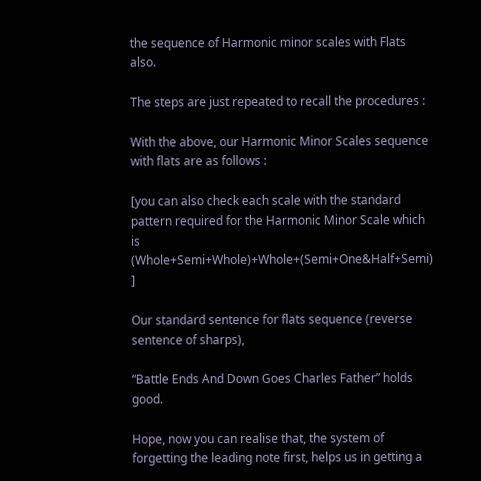the sequence of Harmonic minor scales with Flats also.

The steps are just repeated to recall the procedures :

With the above, our Harmonic Minor Scales sequence with flats are as follows :

[you can also check each scale with the standard pattern required for the Harmonic Minor Scale which is (Whole+Semi+Whole)+Whole+(Semi+One&Half+Semi) ]

Our standard sentence for flats sequence (reverse sentence of sharps),

“Battle Ends And Down Goes Charles Father” holds good.

Hope, now you can realise that, the system of forgetting the leading note first, helps us in getting a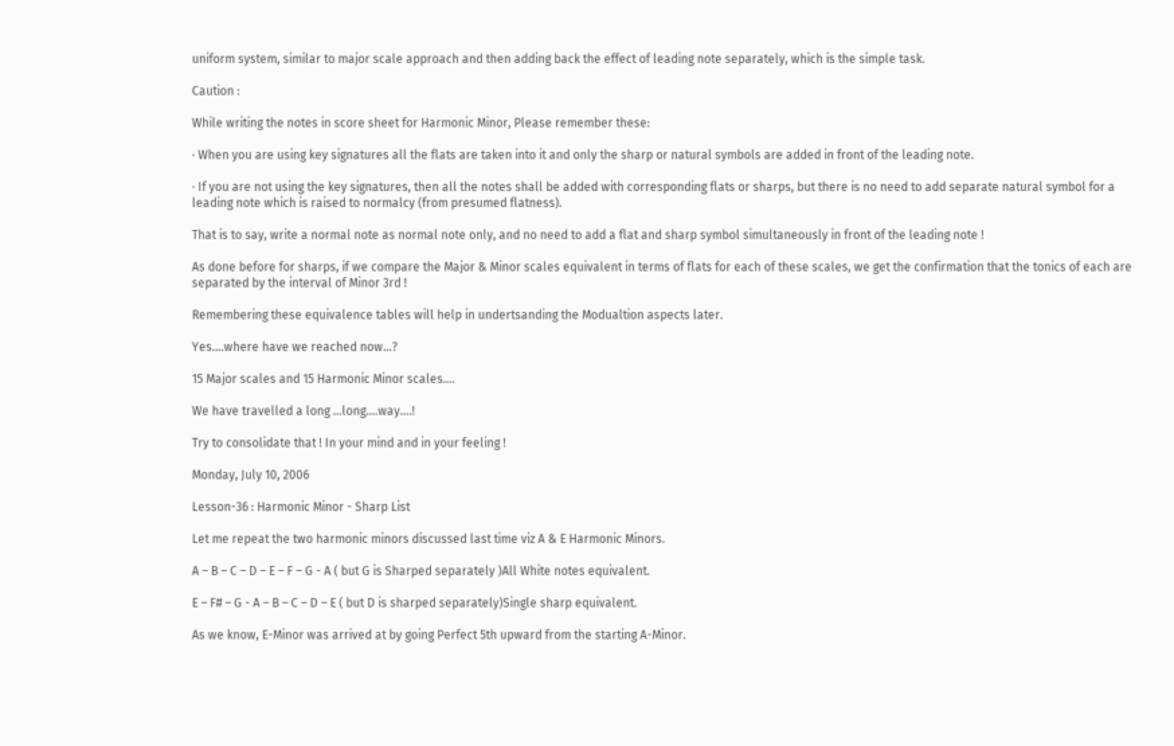uniform system, similar to major scale approach and then adding back the effect of leading note separately, which is the simple task.

Caution :

While writing the notes in score sheet for Harmonic Minor, Please remember these:

· When you are using key signatures all the flats are taken into it and only the sharp or natural symbols are added in front of the leading note.

· If you are not using the key signatures, then all the notes shall be added with corresponding flats or sharps, but there is no need to add separate natural symbol for a leading note which is raised to normalcy (from presumed flatness).

That is to say, write a normal note as normal note only, and no need to add a flat and sharp symbol simultaneously in front of the leading note !

As done before for sharps, if we compare the Major & Minor scales equivalent in terms of flats for each of these scales, we get the confirmation that the tonics of each are separated by the interval of Minor 3rd !

Remembering these equivalence tables will help in undertsanding the Modualtion aspects later.

Yes….where have we reached now…?

15 Major scales and 15 Harmonic Minor scales….

We have travelled a long …long….way….!

Try to consolidate that ! In your mind and in your feeling !

Monday, July 10, 2006

Lesson-36 : Harmonic Minor - Sharp List

Let me repeat the two harmonic minors discussed last time viz A & E Harmonic Minors.

A – B – C – D – E – F – G - A ( but G is Sharped separately )All White notes equivalent.

E – F# – G - A – B – C – D – E ( but D is sharped separately)Single sharp equivalent.

As we know, E-Minor was arrived at by going Perfect 5th upward from the starting A-Minor.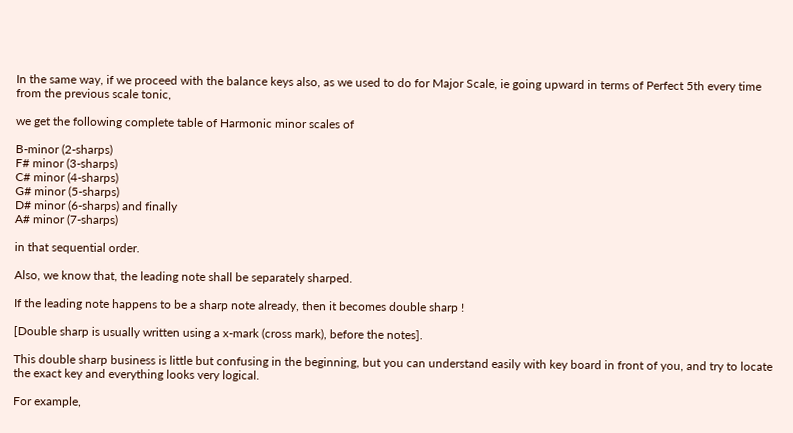In the same way, if we proceed with the balance keys also, as we used to do for Major Scale, ie going upward in terms of Perfect 5th every time from the previous scale tonic,

we get the following complete table of Harmonic minor scales of

B-minor (2-sharps)
F# minor (3-sharps)
C# minor (4-sharps)
G# minor (5-sharps)
D# minor (6-sharps) and finally
A# minor (7-sharps)

in that sequential order.

Also, we know that, the leading note shall be separately sharped.

If the leading note happens to be a sharp note already, then it becomes double sharp !

[Double sharp is usually written using a x-mark (cross mark), before the notes].

This double sharp business is little but confusing in the beginning, but you can understand easily with key board in front of you, and try to locate the exact key and everything looks very logical.

For example,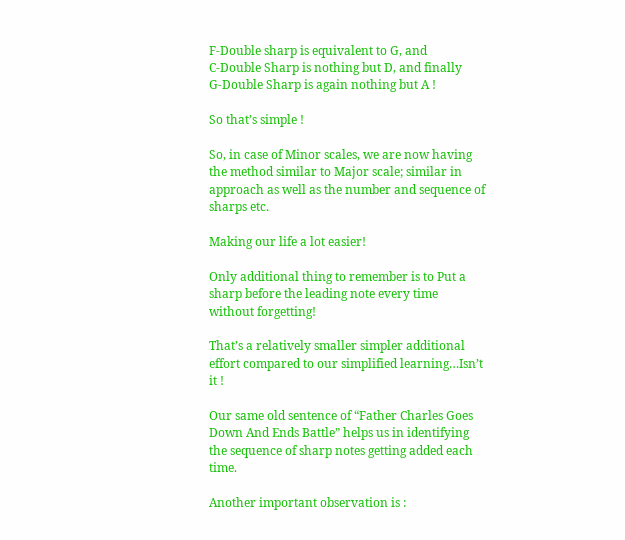F-Double sharp is equivalent to G, and
C-Double Sharp is nothing but D, and finally
G-Double Sharp is again nothing but A !

So that’s simple !

So, in case of Minor scales, we are now having the method similar to Major scale; similar in approach as well as the number and sequence of sharps etc.

Making our life a lot easier!

Only additional thing to remember is to Put a sharp before the leading note every time without forgetting!

That’s a relatively smaller simpler additional effort compared to our simplified learning…Isn’t it !

Our same old sentence of “Father Charles Goes Down And Ends Battle” helps us in identifying the sequence of sharp notes getting added each time.

Another important observation is :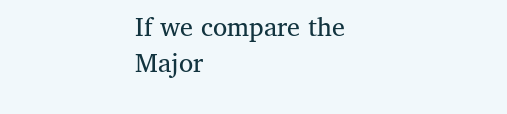If we compare the Major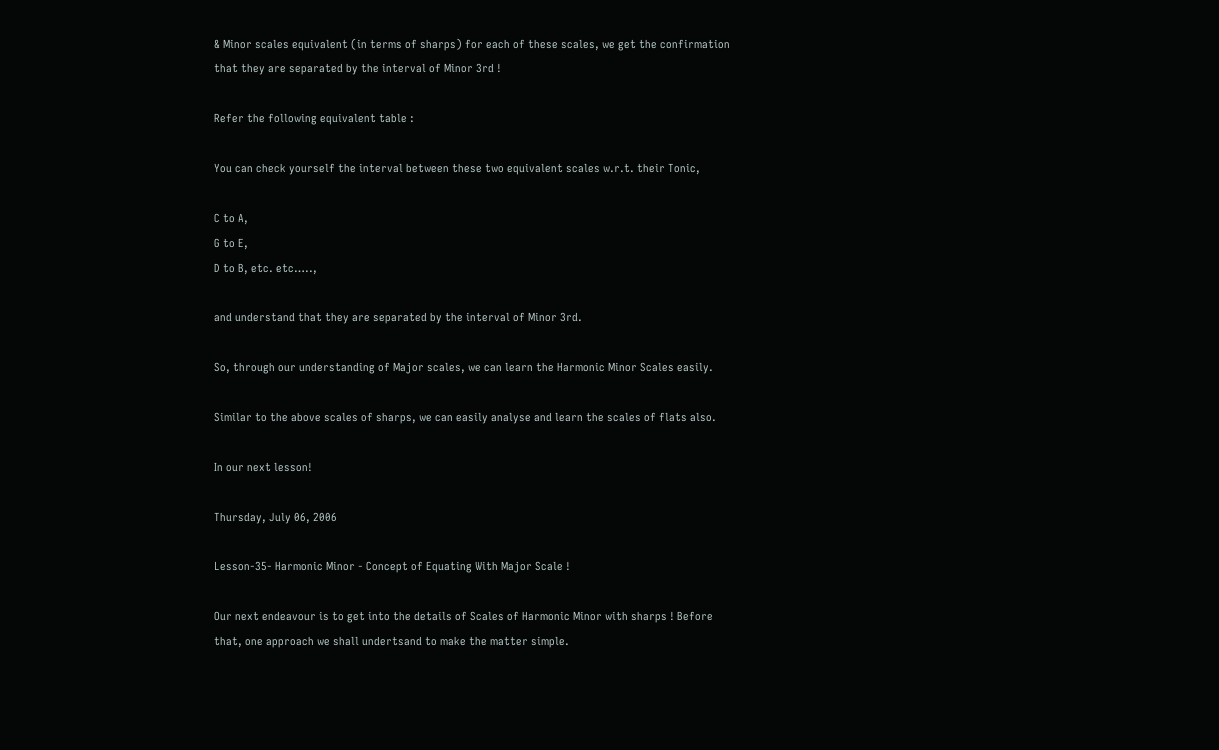& Minor scales equivalent (in terms of sharps) for each of these scales, we get the confirmation that they are separated by the interval of Minor 3rd !

Refer the following equivalent table :

You can check yourself the interval between these two equivalent scales w.r.t. their Tonic,

C to A,
G to E,
D to B, etc. etc…..,

and understand that they are separated by the interval of Minor 3rd.

So, through our understanding of Major scales, we can learn the Harmonic Minor Scales easily.

Similar to the above scales of sharps, we can easily analyse and learn the scales of flats also.

In our next lesson!

Thursday, July 06, 2006

Lesson-35- Harmonic Minor - Concept of Equating With Major Scale !

Our next endeavour is to get into the details of Scales of Harmonic Minor with sharps ! Before that, one approach we shall undertsand to make the matter simple.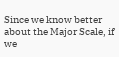Since we know better about the Major Scale, if we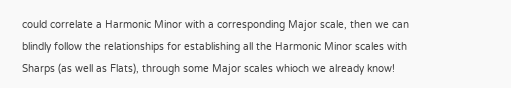could correlate a Harmonic Minor with a corresponding Major scale, then we can blindly follow the relationships for establishing all the Harmonic Minor scales with Sharps (as well as Flats), through some Major scales whioch we already know!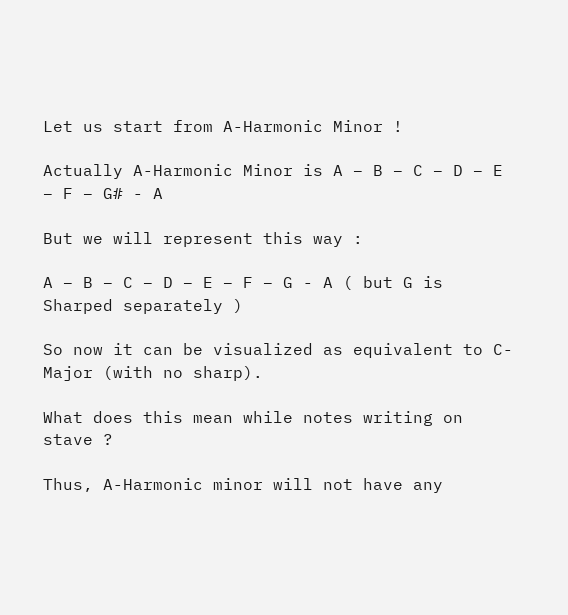Let us start from A-Harmonic Minor !

Actually A-Harmonic Minor is A – B – C – D – E – F – G# - A

But we will represent this way :

A – B – C – D – E – F – G - A ( but G is Sharped separately )

So now it can be visualized as equivalent to C-Major (with no sharp).

What does this mean while notes writing on stave ?

Thus, A-Harmonic minor will not have any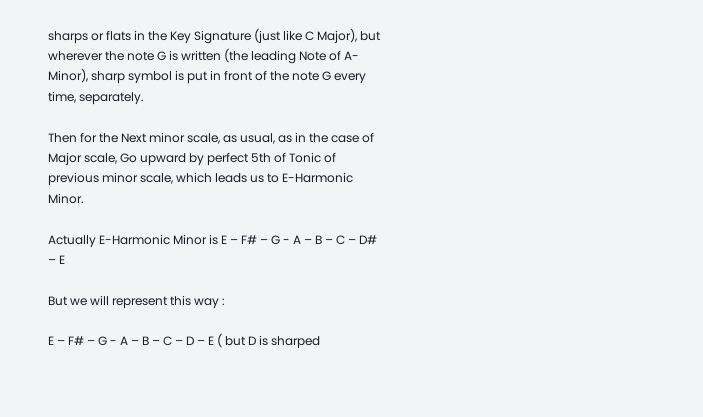sharps or flats in the Key Signature (just like C Major), but wherever the note G is written (the leading Note of A-Minor), sharp symbol is put in front of the note G every time, separately.

Then for the Next minor scale, as usual, as in the case of Major scale, Go upward by perfect 5th of Tonic of previous minor scale, which leads us to E-Harmonic Minor.

Actually E-Harmonic Minor is E – F# – G - A – B – C – D# – E

But we will represent this way :

E – F# – G - A – B – C – D – E ( but D is sharped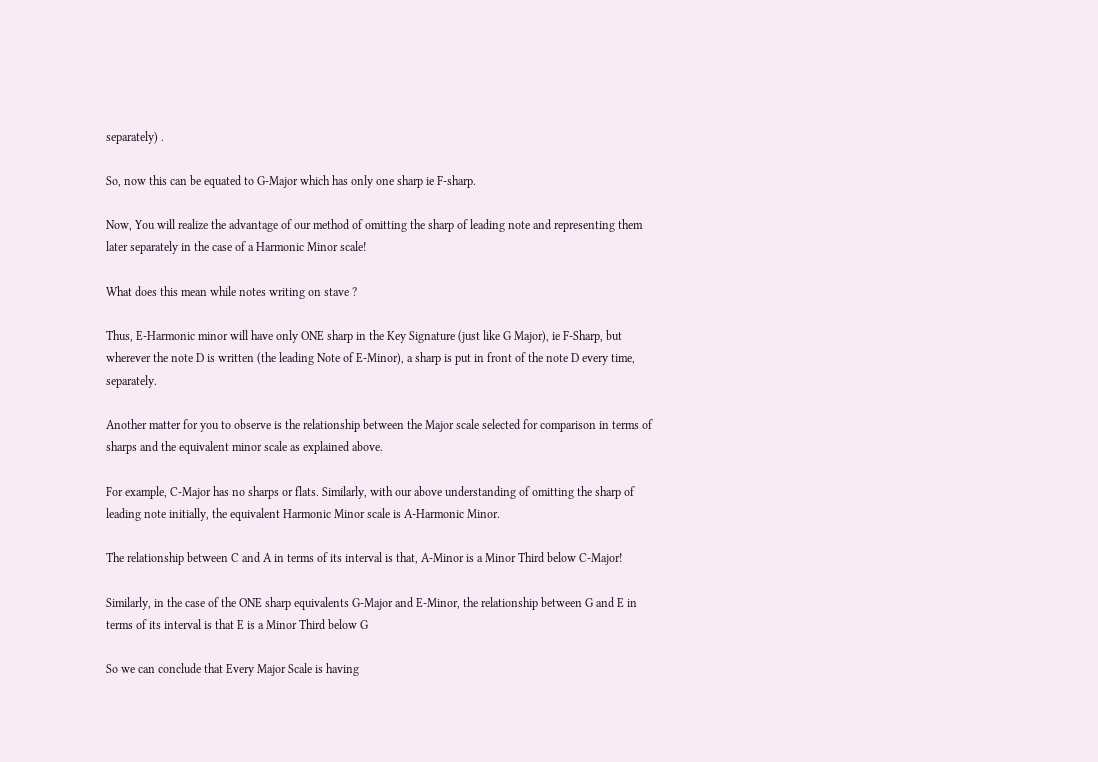separately) .

So, now this can be equated to G-Major which has only one sharp ie F-sharp.

Now, You will realize the advantage of our method of omitting the sharp of leading note and representing them later separately in the case of a Harmonic Minor scale!

What does this mean while notes writing on stave ?

Thus, E-Harmonic minor will have only ONE sharp in the Key Signature (just like G Major), ie F-Sharp, but wherever the note D is written (the leading Note of E-Minor), a sharp is put in front of the note D every time, separately.

Another matter for you to observe is the relationship between the Major scale selected for comparison in terms of sharps and the equivalent minor scale as explained above.

For example, C-Major has no sharps or flats. Similarly, with our above understanding of omitting the sharp of leading note initially, the equivalent Harmonic Minor scale is A-Harmonic Minor.

The relationship between C and A in terms of its interval is that, A-Minor is a Minor Third below C-Major!

Similarly, in the case of the ONE sharp equivalents G-Major and E-Minor, the relationship between G and E in terms of its interval is that E is a Minor Third below G

So we can conclude that Every Major Scale is having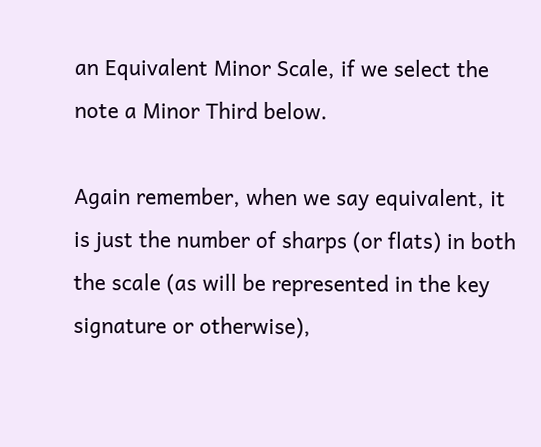an Equivalent Minor Scale, if we select the note a Minor Third below.

Again remember, when we say equivalent, it is just the number of sharps (or flats) in both the scale (as will be represented in the key signature or otherwise),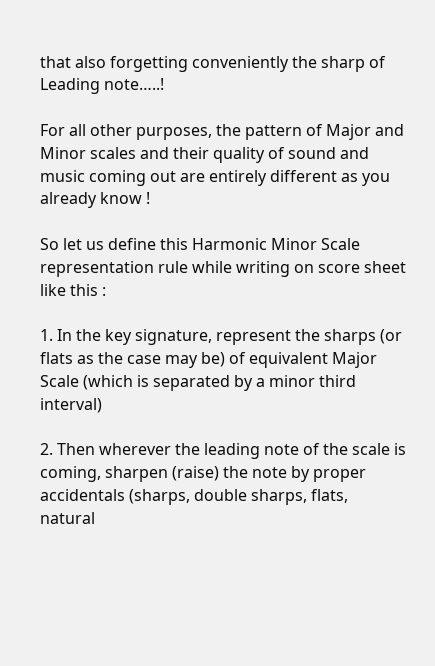that also forgetting conveniently the sharp of Leading note…..!

For all other purposes, the pattern of Major and Minor scales and their quality of sound and music coming out are entirely different as you already know !

So let us define this Harmonic Minor Scale representation rule while writing on score sheet like this :

1. In the key signature, represent the sharps (or flats as the case may be) of equivalent Major Scale (which is separated by a minor third interval)

2. Then wherever the leading note of the scale is coming, sharpen (raise) the note by proper accidentals (sharps, double sharps, flats, natural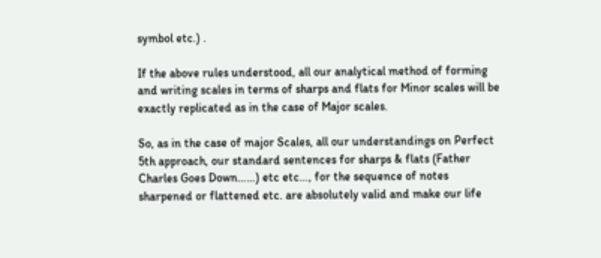symbol etc.) .

If the above rules understood, all our analytical method of forming and writing scales in terms of sharps and flats for Minor scales will be exactly replicated as in the case of Major scales.

So, as in the case of major Scales, all our understandings on Perfect 5th approach, our standard sentences for sharps & flats (Father Charles Goes Down……) etc etc…, for the sequence of notes sharpened or flattened etc. are absolutely valid and make our life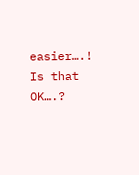easier….! Is that OK….?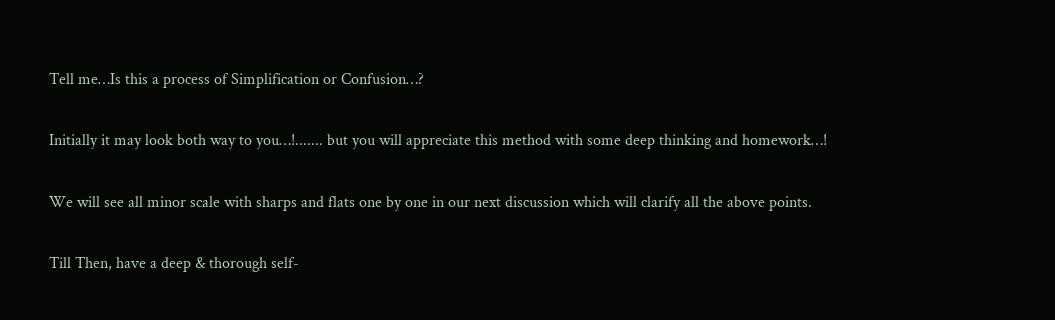Tell me…Is this a process of Simplification or Confusion…?

Initially it may look both way to you…!....... but you will appreciate this method with some deep thinking and homework…!

We will see all minor scale with sharps and flats one by one in our next discussion which will clarify all the above points.

Till Then, have a deep & thorough self-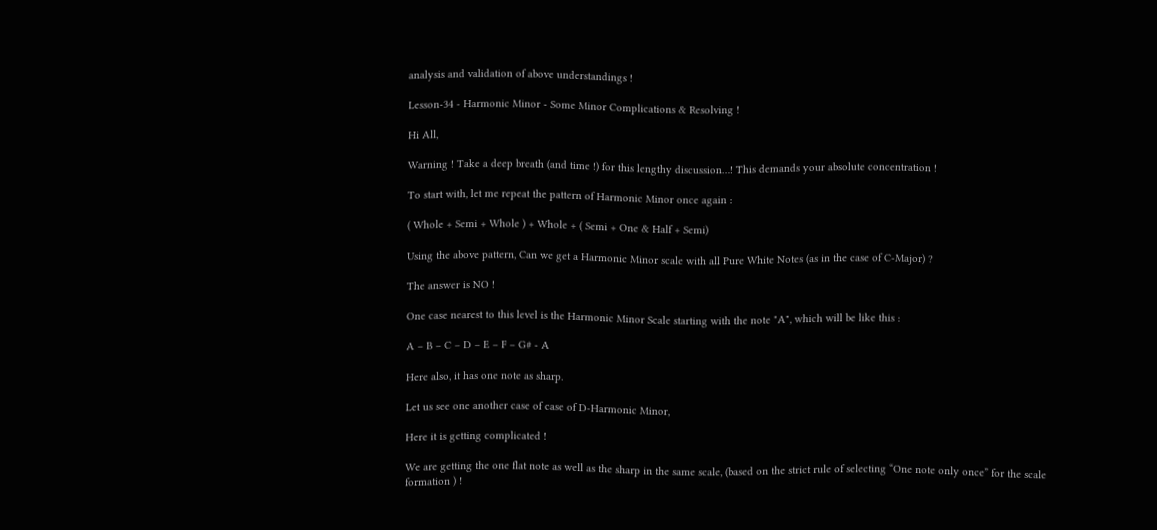analysis and validation of above understandings !

Lesson-34 - Harmonic Minor - Some Minor Complications & Resolving !

Hi All,

Warning ! Take a deep breath (and time !) for this lengthy discussion…! This demands your absolute concentration !

To start with, let me repeat the pattern of Harmonic Minor once again :

( Whole + Semi + Whole ) + Whole + ( Semi + One & Half + Semi)

Using the above pattern, Can we get a Harmonic Minor scale with all Pure White Notes (as in the case of C-Major) ?

The answer is NO !

One case nearest to this level is the Harmonic Minor Scale starting with the note "A", which will be like this :

A – B – C – D – E – F – G# - A

Here also, it has one note as sharp.

Let us see one another case of case of D-Harmonic Minor,

Here it is getting complicated !

We are getting the one flat note as well as the sharp in the same scale, (based on the strict rule of selecting “One note only once” for the scale formation ) !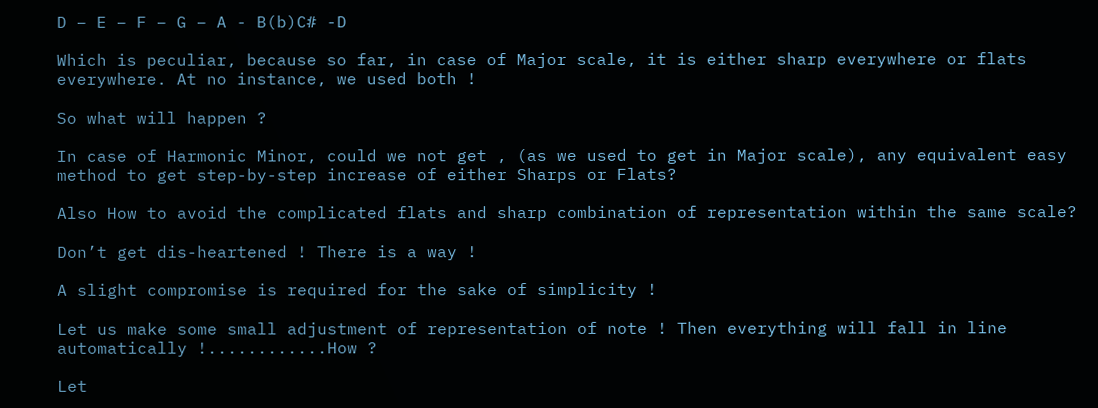D – E – F – G – A - B(b)C# -D

Which is peculiar, because so far, in case of Major scale, it is either sharp everywhere or flats everywhere. At no instance, we used both !

So what will happen ?

In case of Harmonic Minor, could we not get , (as we used to get in Major scale), any equivalent easy method to get step-by-step increase of either Sharps or Flats?

Also How to avoid the complicated flats and sharp combination of representation within the same scale?

Don’t get dis-heartened ! There is a way !

A slight compromise is required for the sake of simplicity !

Let us make some small adjustment of representation of note ! Then everything will fall in line automatically !............How ?

Let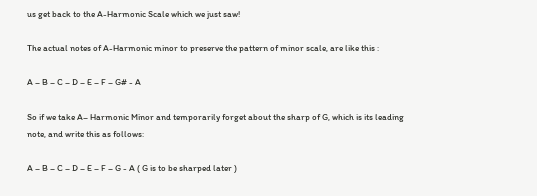us get back to the A-Harmonic Scale which we just saw!

The actual notes of A-Harmonic minor to preserve the pattern of minor scale, are like this :

A – B – C – D – E – F – G# - A

So if we take A– Harmonic Minor and temporarily forget about the sharp of G, which is its leading note, and write this as follows:

A – B – C – D – E – F – G - A ( G is to be sharped later )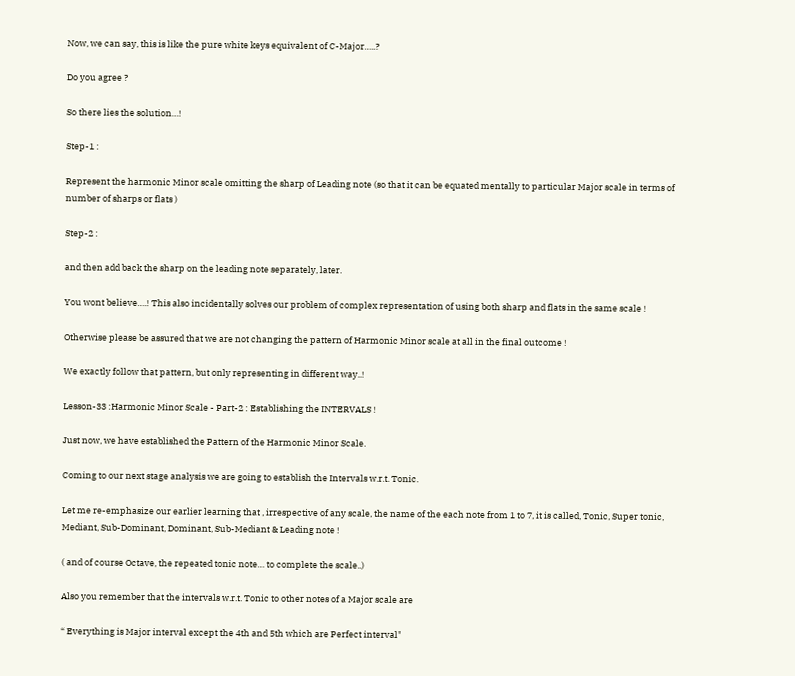Now, we can say, this is like the pure white keys equivalent of C-Major…..?

Do you agree ?

So there lies the solution…!

Step-1 :

Represent the harmonic Minor scale omitting the sharp of Leading note (so that it can be equated mentally to particular Major scale in terms of number of sharps or flats )

Step-2 :

and then add back the sharp on the leading note separately, later.

You wont believe….! This also incidentally solves our problem of complex representation of using both sharp and flats in the same scale !

Otherwise please be assured that we are not changing the pattern of Harmonic Minor scale at all in the final outcome !

We exactly follow that pattern, but only representing in different way..!

Lesson-33 :Harmonic Minor Scale - Part-2 : Establishing the INTERVALS !

Just now, we have established the Pattern of the Harmonic Minor Scale.

Coming to our next stage analysis we are going to establish the Intervals w.r.t. Tonic.

Let me re-emphasize our earlier learning that , irrespective of any scale, the name of the each note from 1 to 7, it is called, Tonic, Super tonic, Mediant, Sub-Dominant, Dominant, Sub-Mediant & Leading note !

( and of course Octave, the repeated tonic note… to complete the scale..)

Also you remember that the intervals w.r.t. Tonic to other notes of a Major scale are

“ Everything is Major interval except the 4th and 5th which are Perfect interval"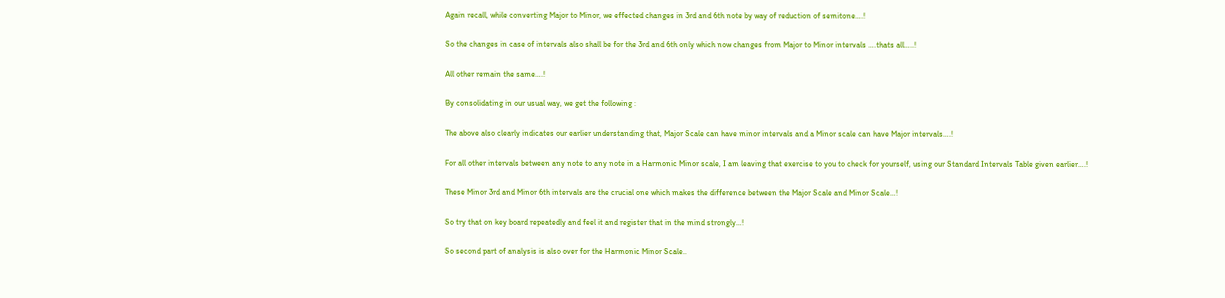Again recall, while converting Major to Minor, we effected changes in 3rd and 6th note by way of reduction of semitone….!

So the changes in case of intervals also shall be for the 3rd and 6th only which now changes from Major to Minor intervals ….thats all…..!

All other remain the same….!

By consolidating in our usual way, we get the following :

The above also clearly indicates our earlier understanding that, Major Scale can have minor intervals and a Minor scale can have Major intervals….!

For all other intervals between any note to any note in a Harmonic Minor scale, I am leaving that exercise to you to check for yourself, using our Standard Intervals Table given earlier….!

These Minor 3rd and Minor 6th intervals are the crucial one which makes the difference between the Major Scale and Minor Scale…!

So try that on key board repeatedly and feel it and register that in the mind strongly…!

So second part of analysis is also over for the Harmonic Minor Scale..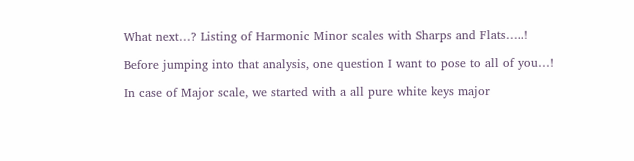What next…? Listing of Harmonic Minor scales with Sharps and Flats…..!

Before jumping into that analysis, one question I want to pose to all of you…!

In case of Major scale, we started with a all pure white keys major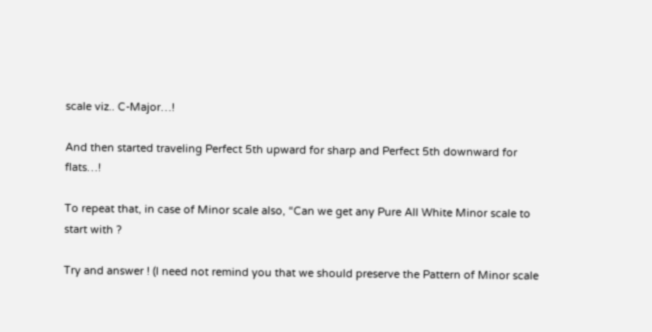scale viz.. C-Major…!

And then started traveling Perfect 5th upward for sharp and Perfect 5th downward for flats…!

To repeat that, in case of Minor scale also, “Can we get any Pure All White Minor scale to start with ?

Try and answer ! (I need not remind you that we should preserve the Pattern of Minor scale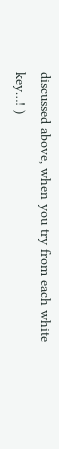discussed above, when you try from each white key…! )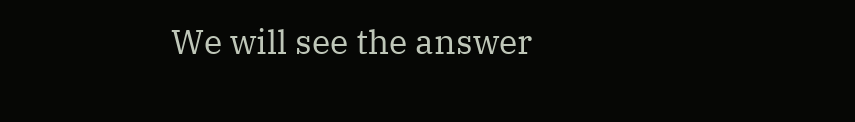We will see the answer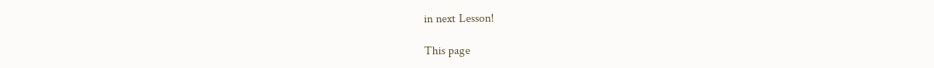in next Lesson!

This page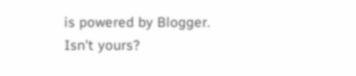is powered by Blogger. Isn't yours?